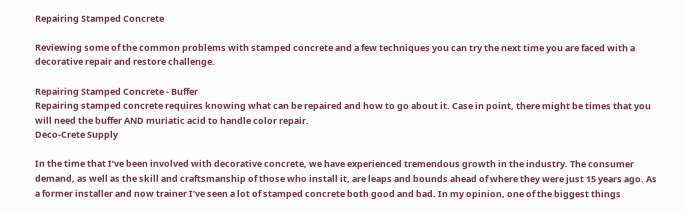Repairing Stamped Concrete

Reviewing some of the common problems with stamped concrete and a few techniques you can try the next time you are faced with a decorative repair and restore challenge.

Repairing Stamped Concrete - Buffer
Repairing stamped concrete requires knowing what can be repaired and how to go about it. Case in point, there might be times that you will need the buffer AND muriatic acid to handle color repair.
Deco-Crete Supply

In the time that I’ve been involved with decorative concrete, we have experienced tremendous growth in the industry. The consumer demand, as well as the skill and craftsmanship of those who install it, are leaps and bounds ahead of where they were just 15 years ago. As a former installer and now trainer I’ve seen a lot of stamped concrete both good and bad. In my opinion, one of the biggest things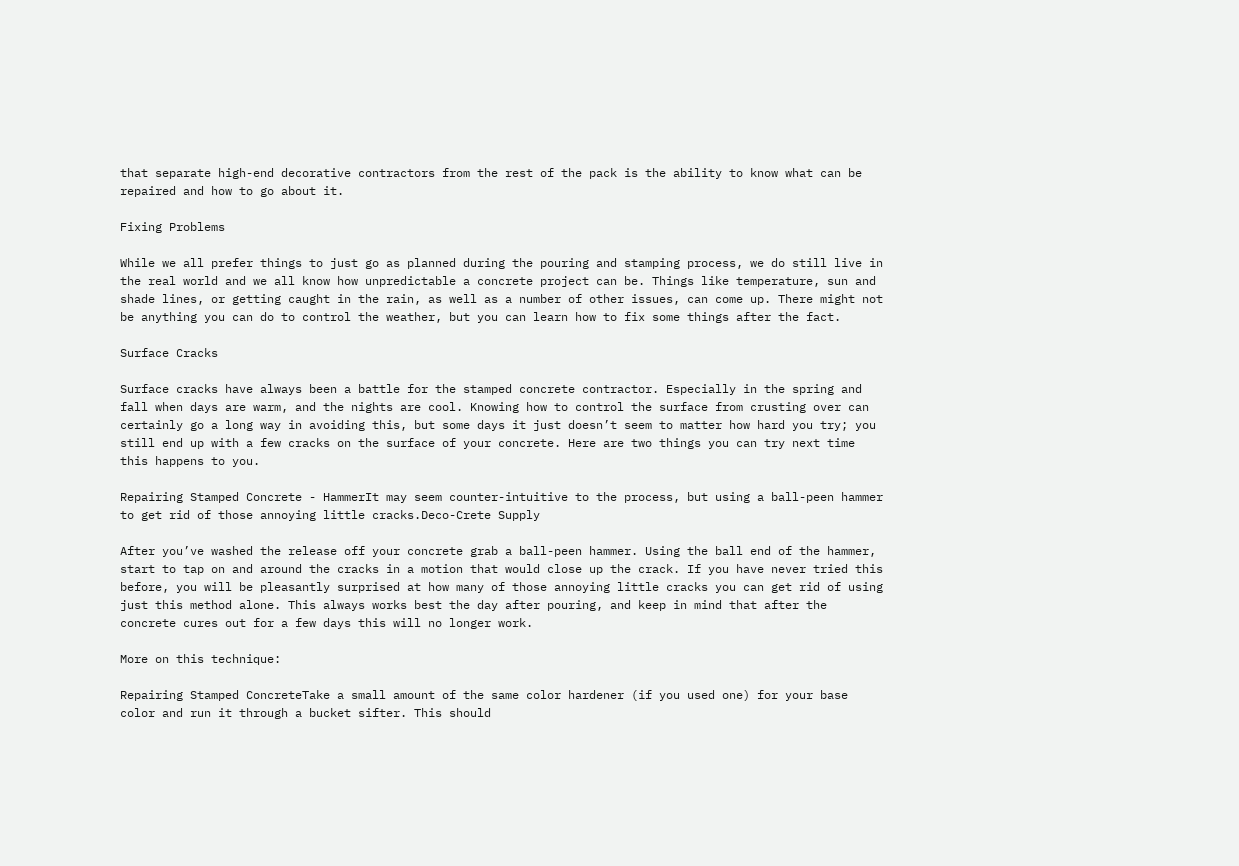that separate high-end decorative contractors from the rest of the pack is the ability to know what can be repaired and how to go about it.

Fixing Problems

While we all prefer things to just go as planned during the pouring and stamping process, we do still live in the real world and we all know how unpredictable a concrete project can be. Things like temperature, sun and shade lines, or getting caught in the rain, as well as a number of other issues, can come up. There might not be anything you can do to control the weather, but you can learn how to fix some things after the fact.

Surface Cracks

Surface cracks have always been a battle for the stamped concrete contractor. Especially in the spring and fall when days are warm, and the nights are cool. Knowing how to control the surface from crusting over can certainly go a long way in avoiding this, but some days it just doesn’t seem to matter how hard you try; you still end up with a few cracks on the surface of your concrete. Here are two things you can try next time this happens to you.

Repairing Stamped Concrete - HammerIt may seem counter-intuitive to the process, but using a ball-peen hammer to get rid of those annoying little cracks.Deco-Crete Supply

After you’ve washed the release off your concrete grab a ball-peen hammer. Using the ball end of the hammer, start to tap on and around the cracks in a motion that would close up the crack. If you have never tried this before, you will be pleasantly surprised at how many of those annoying little cracks you can get rid of using just this method alone. This always works best the day after pouring, and keep in mind that after the concrete cures out for a few days this will no longer work.

More on this technique:

Repairing Stamped ConcreteTake a small amount of the same color hardener (if you used one) for your base color and run it through a bucket sifter. This should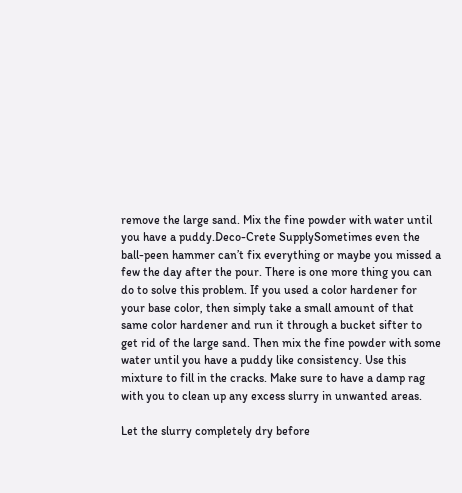remove the large sand. Mix the fine powder with water until you have a puddy.Deco-Crete SupplySometimes even the ball-peen hammer can’t fix everything or maybe you missed a few the day after the pour. There is one more thing you can do to solve this problem. If you used a color hardener for your base color, then simply take a small amount of that same color hardener and run it through a bucket sifter to get rid of the large sand. Then mix the fine powder with some water until you have a puddy like consistency. Use this mixture to fill in the cracks. Make sure to have a damp rag with you to clean up any excess slurry in unwanted areas.

Let the slurry completely dry before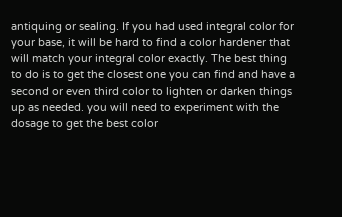antiquing or sealing. If you had used integral color for your base, it will be hard to find a color hardener that will match your integral color exactly. The best thing to do is to get the closest one you can find and have a second or even third color to lighten or darken things up as needed. you will need to experiment with the dosage to get the best color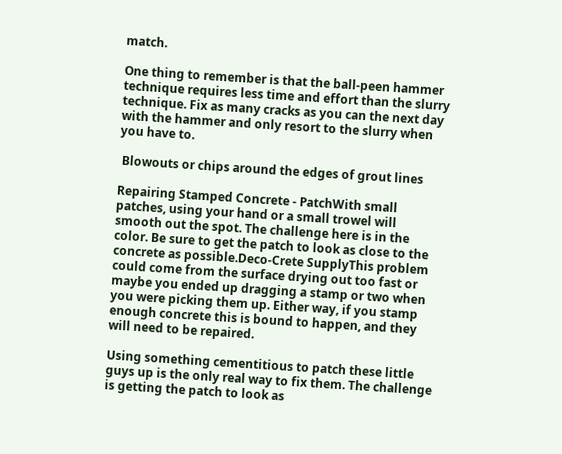match.

One thing to remember is that the ball-peen hammer technique requires less time and effort than the slurry technique. Fix as many cracks as you can the next day with the hammer and only resort to the slurry when you have to.

 Blowouts or chips around the edges of grout lines

Repairing Stamped Concrete - PatchWith small patches, using your hand or a small trowel will smooth out the spot. The challenge here is in the color. Be sure to get the patch to look as close to the concrete as possible.Deco-Crete SupplyThis problem could come from the surface drying out too fast or maybe you ended up dragging a stamp or two when you were picking them up. Either way, if you stamp enough concrete this is bound to happen, and they will need to be repaired.

Using something cementitious to patch these little guys up is the only real way to fix them. The challenge is getting the patch to look as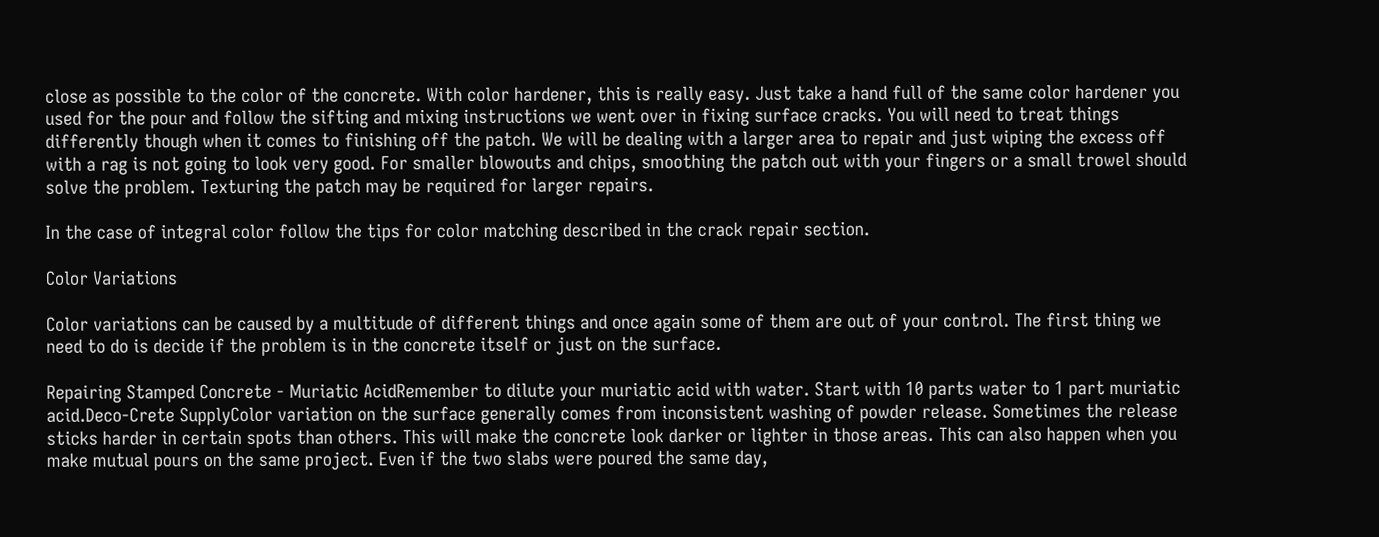close as possible to the color of the concrete. With color hardener, this is really easy. Just take a hand full of the same color hardener you used for the pour and follow the sifting and mixing instructions we went over in fixing surface cracks. You will need to treat things differently though when it comes to finishing off the patch. We will be dealing with a larger area to repair and just wiping the excess off with a rag is not going to look very good. For smaller blowouts and chips, smoothing the patch out with your fingers or a small trowel should solve the problem. Texturing the patch may be required for larger repairs.

In the case of integral color follow the tips for color matching described in the crack repair section.

Color Variations

Color variations can be caused by a multitude of different things and once again some of them are out of your control. The first thing we need to do is decide if the problem is in the concrete itself or just on the surface.

Repairing Stamped Concrete - Muriatic AcidRemember to dilute your muriatic acid with water. Start with 10 parts water to 1 part muriatic acid.Deco-Crete SupplyColor variation on the surface generally comes from inconsistent washing of powder release. Sometimes the release sticks harder in certain spots than others. This will make the concrete look darker or lighter in those areas. This can also happen when you make mutual pours on the same project. Even if the two slabs were poured the same day,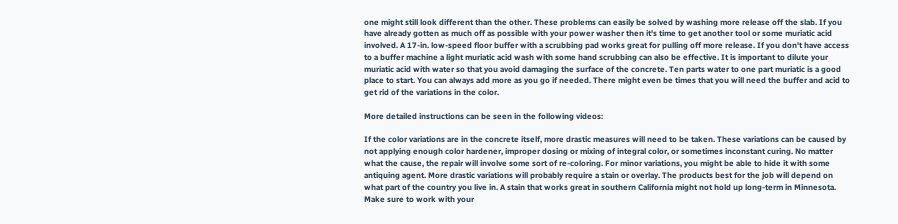one might still look different than the other. These problems can easily be solved by washing more release off the slab. If you have already gotten as much off as possible with your power washer then it's time to get another tool or some muriatic acid involved. A 17-in. low-speed floor buffer with a scrubbing pad works great for pulling off more release. If you don't have access to a buffer machine a light muriatic acid wash with some hand scrubbing can also be effective. It is important to dilute your muriatic acid with water so that you avoid damaging the surface of the concrete. Ten parts water to one part muriatic is a good place to start. You can always add more as you go if needed. There might even be times that you will need the buffer and acid to get rid of the variations in the color.

More detailed instructions can be seen in the following videos:

If the color variations are in the concrete itself, more drastic measures will need to be taken. These variations can be caused by not applying enough color hardener, improper dosing or mixing of integral color, or sometimes inconstant curing. No matter what the cause, the repair will involve some sort of re-coloring. For minor variations, you might be able to hide it with some antiquing agent. More drastic variations will probably require a stain or overlay. The products best for the job will depend on what part of the country you live in. A stain that works great in southern California might not hold up long-term in Minnesota. Make sure to work with your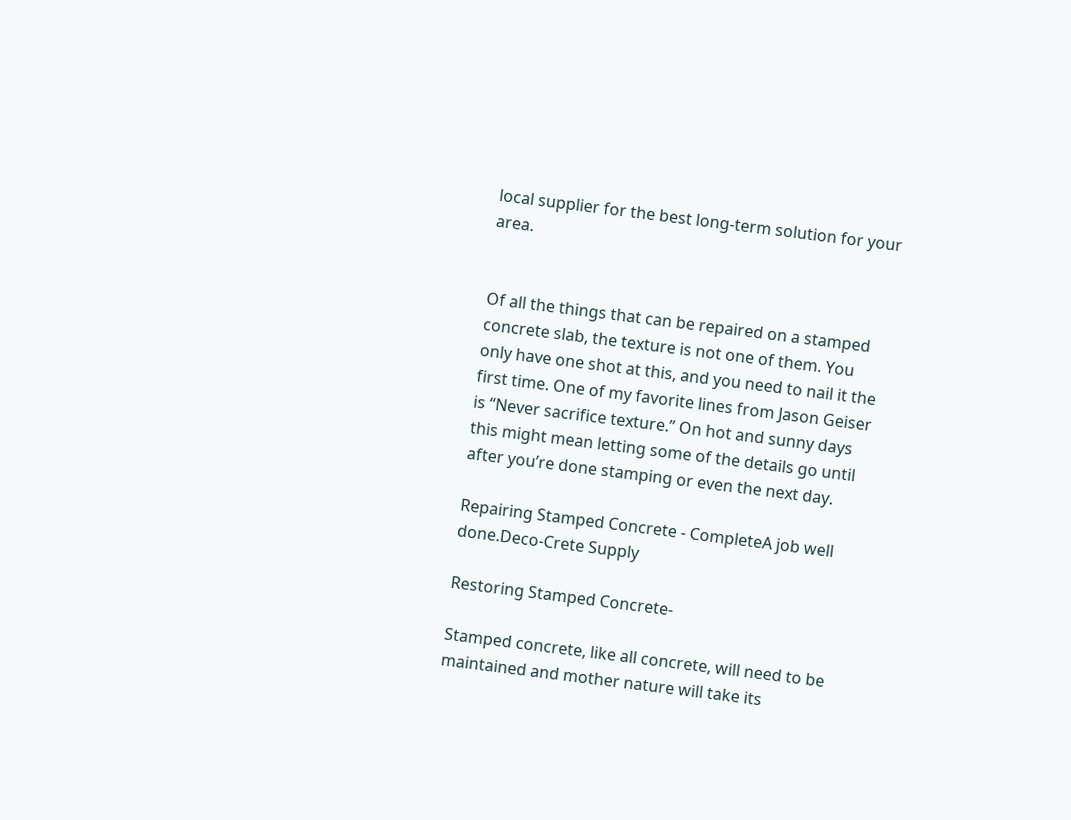local supplier for the best long-term solution for your area.


Of all the things that can be repaired on a stamped concrete slab, the texture is not one of them. You only have one shot at this, and you need to nail it the first time. One of my favorite lines from Jason Geiser is “Never sacrifice texture.” On hot and sunny days this might mean letting some of the details go until after you’re done stamping or even the next day.

Repairing Stamped Concrete - CompleteA job well done.Deco-Crete Supply

Restoring Stamped Concrete-

Stamped concrete, like all concrete, will need to be maintained and mother nature will take its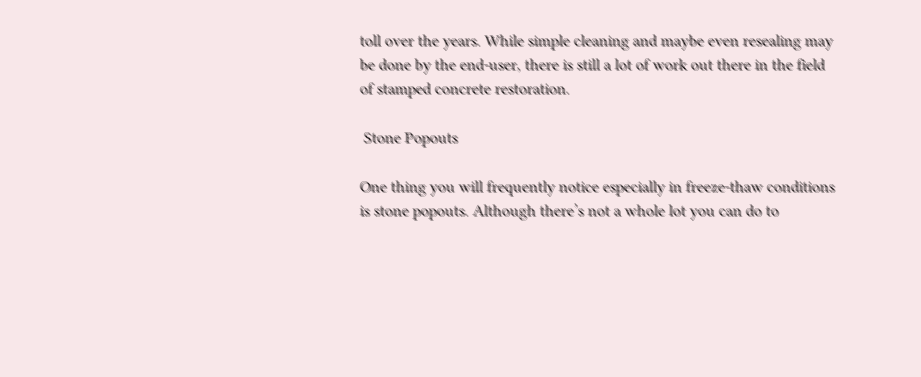toll over the years. While simple cleaning and maybe even resealing may be done by the end-user, there is still a lot of work out there in the field of stamped concrete restoration.

 Stone Popouts

One thing you will frequently notice especially in freeze-thaw conditions is stone popouts. Although there’s not a whole lot you can do to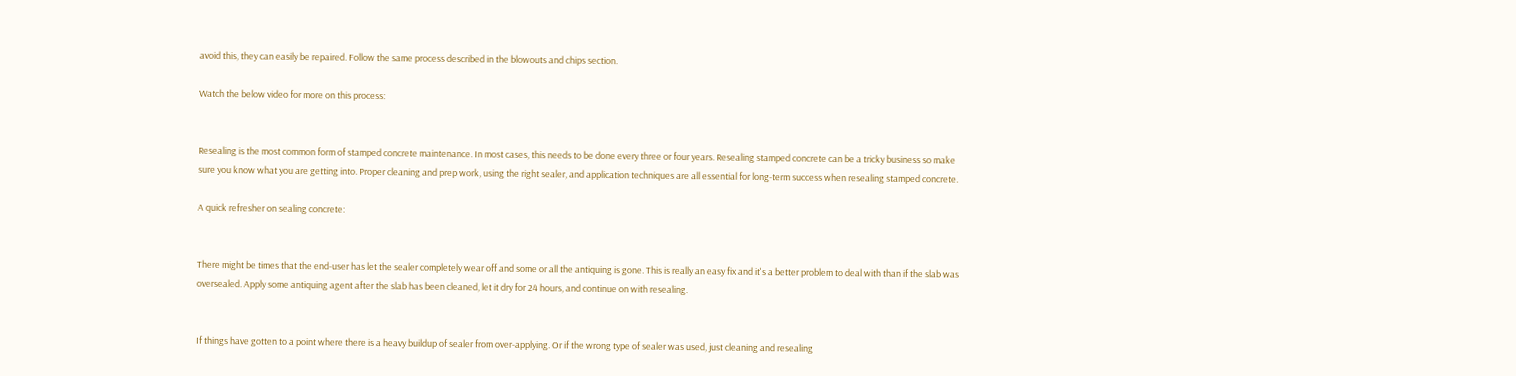avoid this, they can easily be repaired. Follow the same process described in the blowouts and chips section.

Watch the below video for more on this process:


Resealing is the most common form of stamped concrete maintenance. In most cases, this needs to be done every three or four years. Resealing stamped concrete can be a tricky business so make sure you know what you are getting into. Proper cleaning and prep work, using the right sealer, and application techniques are all essential for long-term success when resealing stamped concrete.

A quick refresher on sealing concrete:


There might be times that the end-user has let the sealer completely wear off and some or all the antiquing is gone. This is really an easy fix and it's a better problem to deal with than if the slab was oversealed. Apply some antiquing agent after the slab has been cleaned, let it dry for 24 hours, and continue on with resealing.


If things have gotten to a point where there is a heavy buildup of sealer from over-applying. Or if the wrong type of sealer was used, just cleaning and resealing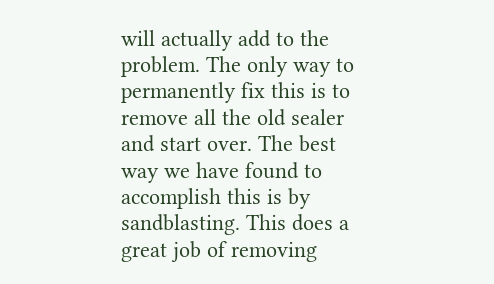will actually add to the problem. The only way to permanently fix this is to remove all the old sealer and start over. The best way we have found to accomplish this is by sandblasting. This does a great job of removing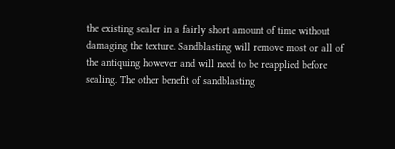the existing sealer in a fairly short amount of time without damaging the texture. Sandblasting will remove most or all of the antiquing however and will need to be reapplied before sealing. The other benefit of sandblasting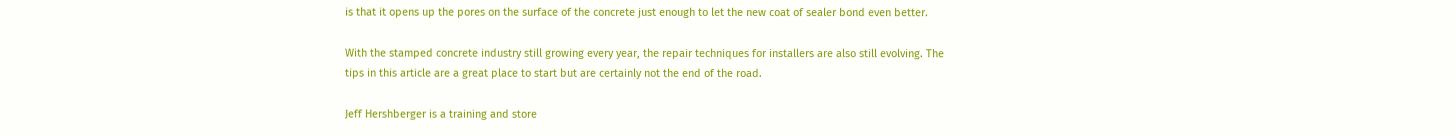is that it opens up the pores on the surface of the concrete just enough to let the new coat of sealer bond even better.

With the stamped concrete industry still growing every year, the repair techniques for installers are also still evolving. The tips in this article are a great place to start but are certainly not the end of the road.

Jeff Hershberger is a training and store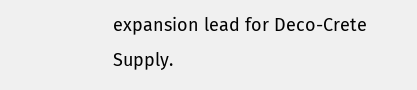expansion lead for Deco-Crete Supply.